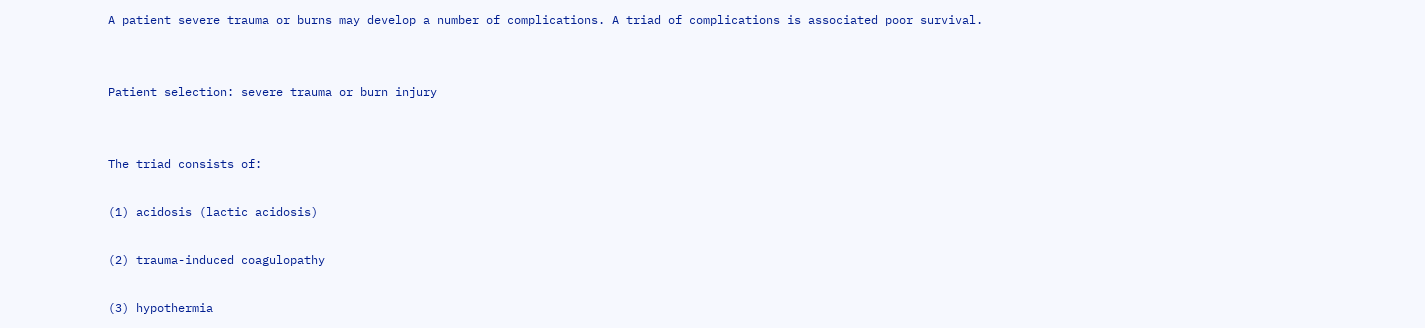A patient severe trauma or burns may develop a number of complications. A triad of complications is associated poor survival.


Patient selection: severe trauma or burn injury


The triad consists of:

(1) acidosis (lactic acidosis)

(2) trauma-induced coagulopathy

(3) hypothermia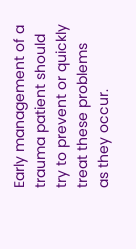Early management of a trauma patient should try to prevent or quickly treat these problems as they occur.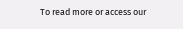To read more or access our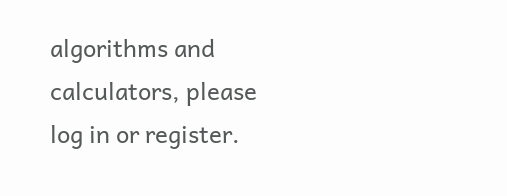algorithms and calculators, please log in or register.